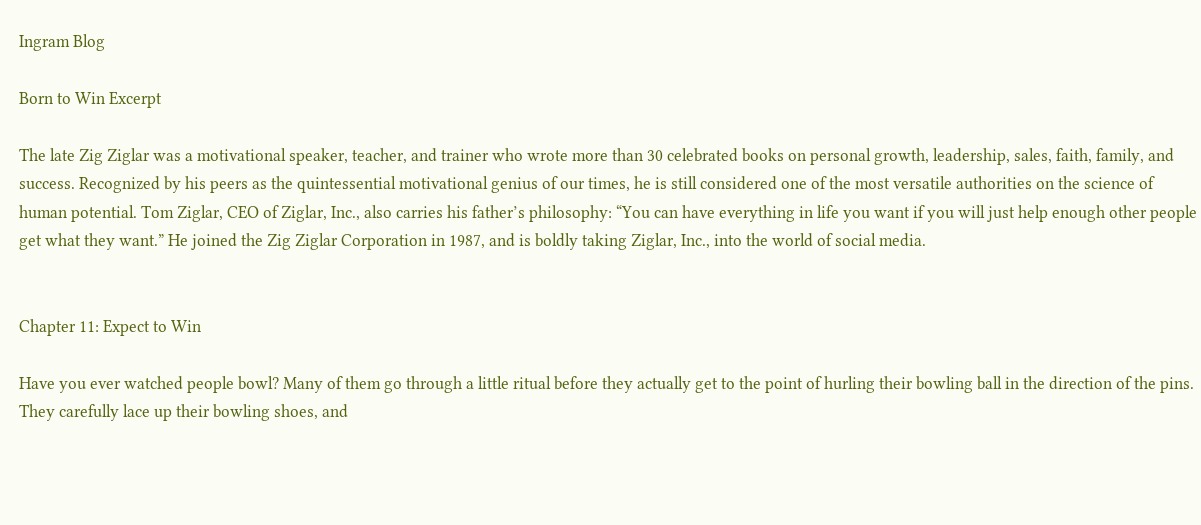Ingram Blog

Born to Win Excerpt

The late Zig Ziglar was a motivational speaker, teacher, and trainer who wrote more than 30 celebrated books on personal growth, leadership, sales, faith, family, and success. Recognized by his peers as the quintessential motivational genius of our times, he is still considered one of the most versatile authorities on the science of human potential. Tom Ziglar, CEO of Ziglar, Inc., also carries his father’s philosophy: “You can have everything in life you want if you will just help enough other people get what they want.” He joined the Zig Ziglar Corporation in 1987, and is boldly taking Ziglar, Inc., into the world of social media.


Chapter 11: Expect to Win

Have you ever watched people bowl? Many of them go through a little ritual before they actually get to the point of hurling their bowling ball in the direction of the pins. They carefully lace up their bowling shoes, and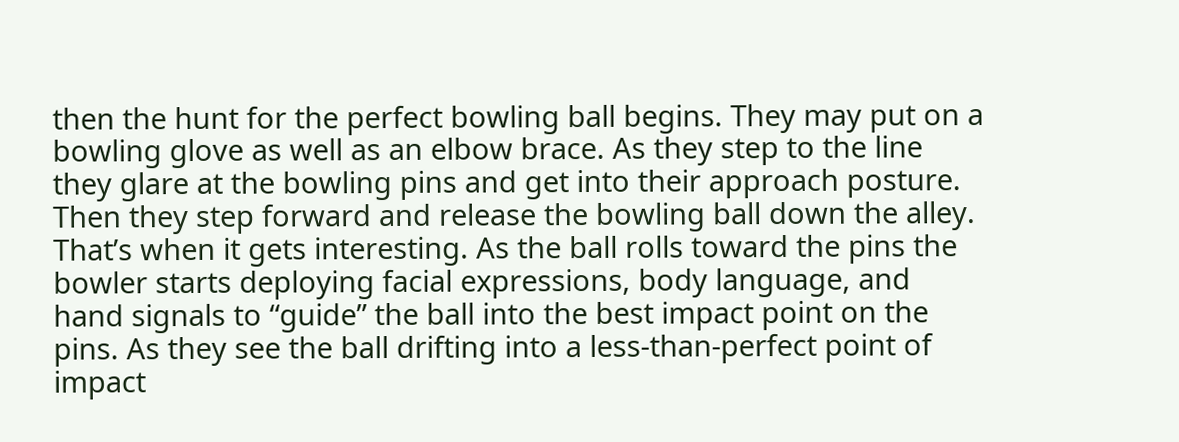then the hunt for the perfect bowling ball begins. They may put on a bowling glove as well as an elbow brace. As they step to the line they glare at the bowling pins and get into their approach posture. Then they step forward and release the bowling ball down the alley. That’s when it gets interesting. As the ball rolls toward the pins the bowler starts deploying facial expressions, body language, and hand signals to “guide” the ball into the best impact point on the pins. As they see the ball drifting into a less-than-perfect point of impact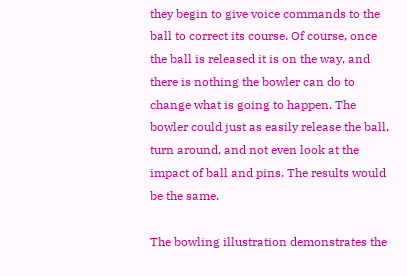they begin to give voice commands to the ball to correct its course. Of course, once the ball is released it is on the way, and there is nothing the bowler can do to change what is going to happen. The bowler could just as easily release the ball, turn around, and not even look at the impact of ball and pins. The results would be the same.

The bowling illustration demonstrates the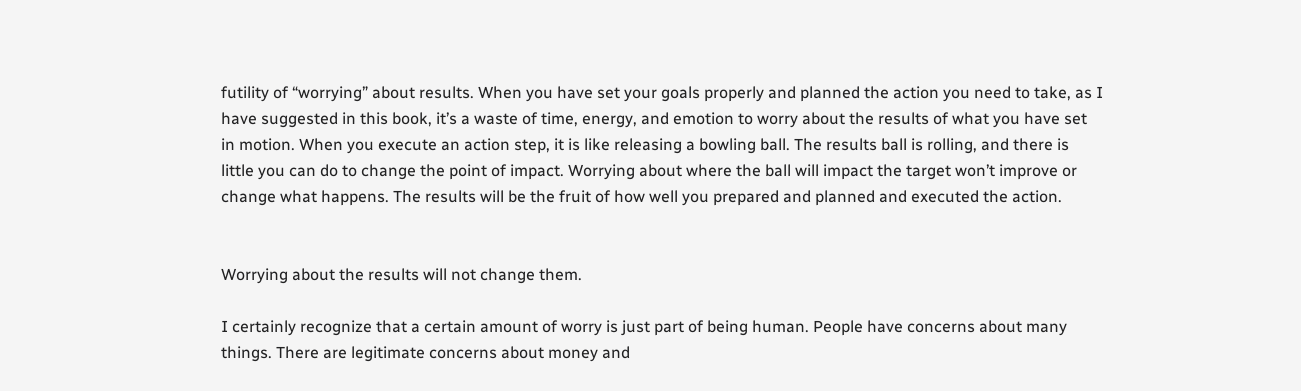futility of “worrying” about results. When you have set your goals properly and planned the action you need to take, as I have suggested in this book, it’s a waste of time, energy, and emotion to worry about the results of what you have set in motion. When you execute an action step, it is like releasing a bowling ball. The results ball is rolling, and there is little you can do to change the point of impact. Worrying about where the ball will impact the target won’t improve or change what happens. The results will be the fruit of how well you prepared and planned and executed the action.


Worrying about the results will not change them.

I certainly recognize that a certain amount of worry is just part of being human. People have concerns about many things. There are legitimate concerns about money and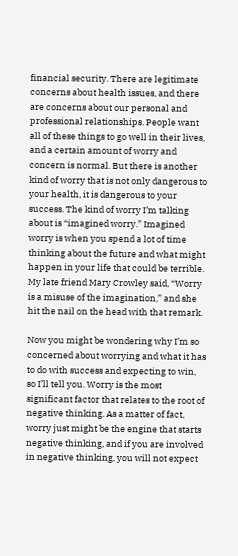financial security. There are legitimate concerns about health issues, and there are concerns about our personal and professional relationships. People want all of these things to go well in their lives, and a certain amount of worry and concern is normal. But there is another kind of worry that is not only dangerous to your health, it is dangerous to your success. The kind of worry I’m talking about is “imagined worry.” Imagined worry is when you spend a lot of time thinking about the future and what might happen in your life that could be terrible. My late friend Mary Crowley said, “Worry is a misuse of the imagination,” and she hit the nail on the head with that remark.

Now you might be wondering why I’m so concerned about worrying and what it has to do with success and expecting to win, so I’ll tell you. Worry is the most significant factor that relates to the root of negative thinking. As a matter of fact, worry just might be the engine that starts negative thinking, and if you are involved in negative thinking, you will not expect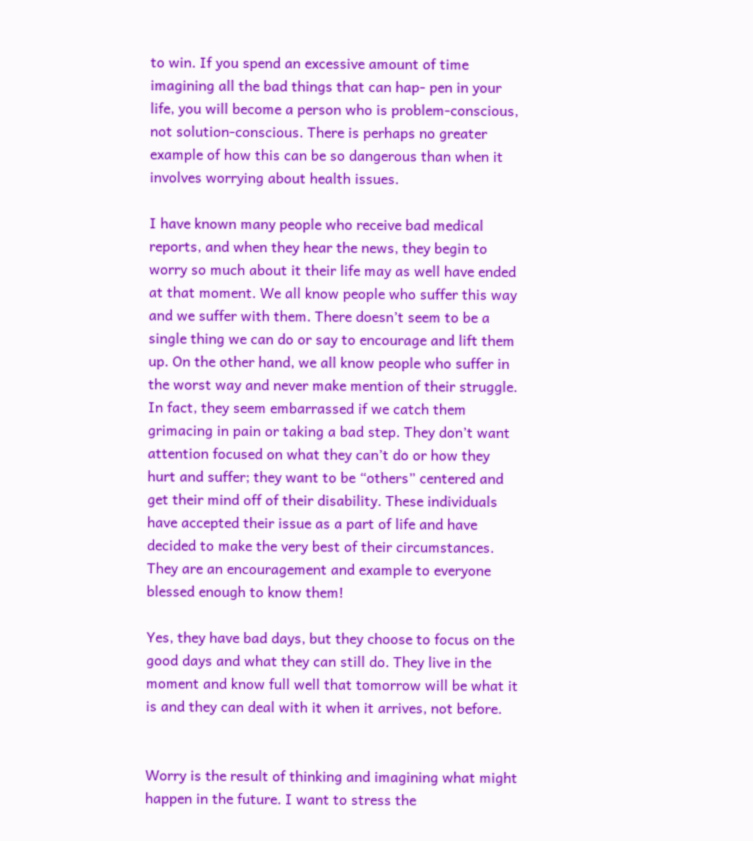to win. If you spend an excessive amount of time imagining all the bad things that can hap- pen in your life, you will become a person who is problem-conscious, not solution-conscious. There is perhaps no greater example of how this can be so dangerous than when it involves worrying about health issues.

I have known many people who receive bad medical reports, and when they hear the news, they begin to worry so much about it their life may as well have ended at that moment. We all know people who suffer this way and we suffer with them. There doesn’t seem to be a single thing we can do or say to encourage and lift them up. On the other hand, we all know people who suffer in the worst way and never make mention of their struggle. In fact, they seem embarrassed if we catch them grimacing in pain or taking a bad step. They don’t want attention focused on what they can’t do or how they hurt and suffer; they want to be “others” centered and get their mind off of their disability. These individuals have accepted their issue as a part of life and have decided to make the very best of their circumstances. They are an encouragement and example to everyone blessed enough to know them!

Yes, they have bad days, but they choose to focus on the good days and what they can still do. They live in the moment and know full well that tomorrow will be what it is and they can deal with it when it arrives, not before.


Worry is the result of thinking and imagining what might happen in the future. I want to stress the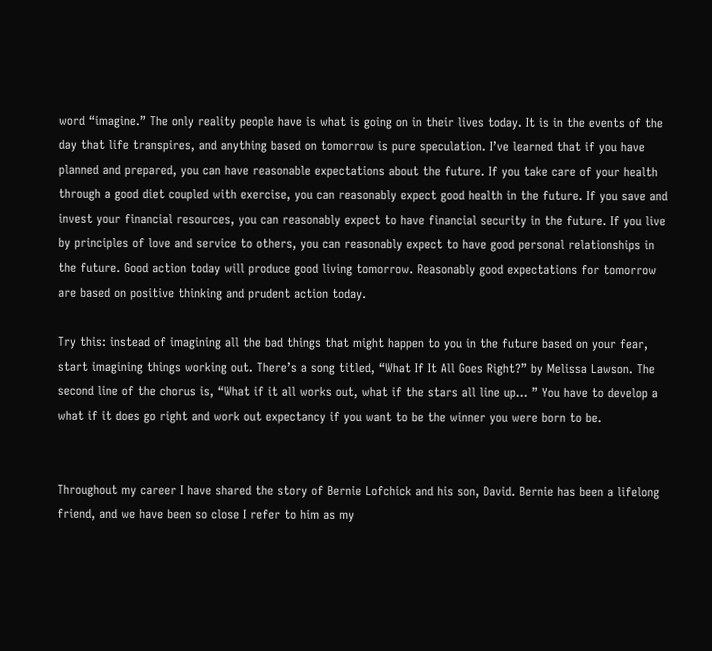word “imagine.” The only reality people have is what is going on in their lives today. It is in the events of the day that life transpires, and anything based on tomorrow is pure speculation. I’ve learned that if you have planned and prepared, you can have reasonable expectations about the future. If you take care of your health through a good diet coupled with exercise, you can reasonably expect good health in the future. If you save and invest your financial resources, you can reasonably expect to have financial security in the future. If you live by principles of love and service to others, you can reasonably expect to have good personal relationships in the future. Good action today will produce good living tomorrow. Reasonably good expectations for tomorrow are based on positive thinking and prudent action today.

Try this: instead of imagining all the bad things that might happen to you in the future based on your fear, start imagining things working out. There’s a song titled, “What If It All Goes Right?” by Melissa Lawson. The second line of the chorus is, “What if it all works out, what if the stars all line up… ” You have to develop a what if it does go right and work out expectancy if you want to be the winner you were born to be.


Throughout my career I have shared the story of Bernie Lofchick and his son, David. Bernie has been a lifelong friend, and we have been so close I refer to him as my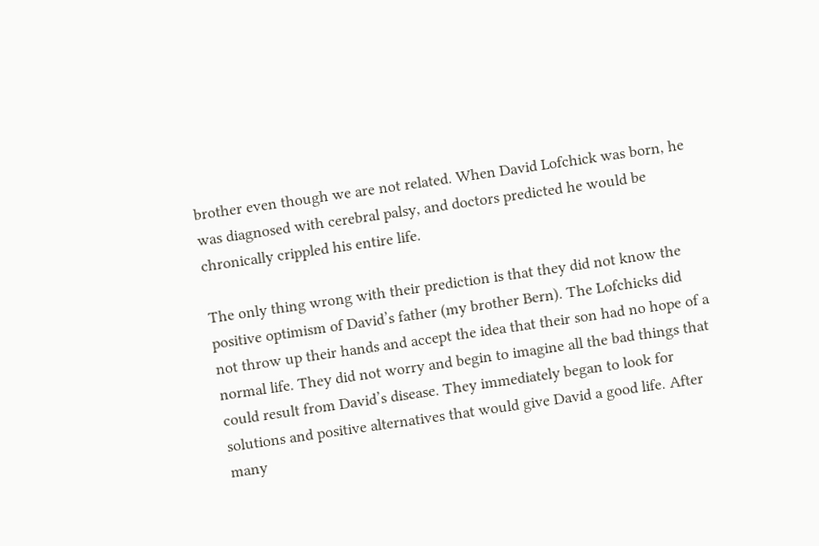brother even though we are not related. When David Lofchick was born, he was diagnosed with cerebral palsy, and doctors predicted he would be chronically crippled his entire life.

The only thing wrong with their prediction is that they did not know the positive optimism of David’s father (my brother Bern). The Lofchicks did not throw up their hands and accept the idea that their son had no hope of a normal life. They did not worry and begin to imagine all the bad things that could result from David’s disease. They immediately began to look for solutions and positive alternatives that would give David a good life. After many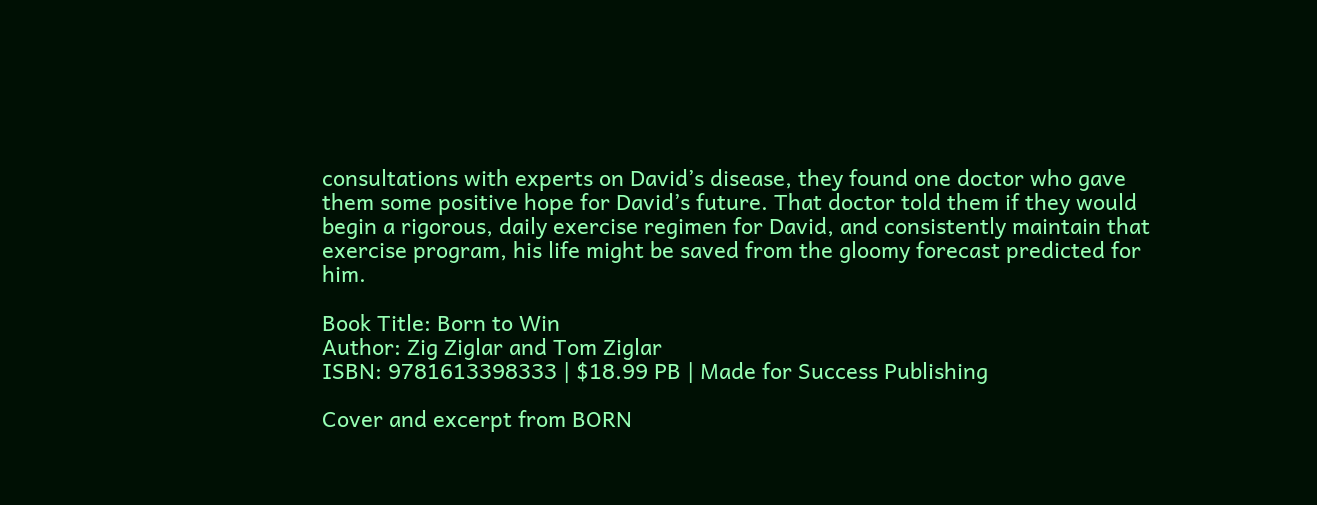consultations with experts on David’s disease, they found one doctor who gave them some positive hope for David’s future. That doctor told them if they would begin a rigorous, daily exercise regimen for David, and consistently maintain that exercise program, his life might be saved from the gloomy forecast predicted for him.

Book Title: Born to Win
Author: Zig Ziglar and Tom Ziglar
ISBN: 9781613398333 | $18.99 PB | Made for Success Publishing

Cover and excerpt from BORN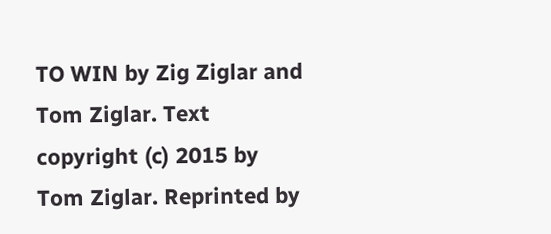TO WIN by Zig Ziglar and Tom Ziglar. Text copyright (c) 2015 by Tom Ziglar. Reprinted by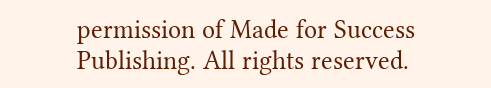permission of Made for Success Publishing. All rights reserved.